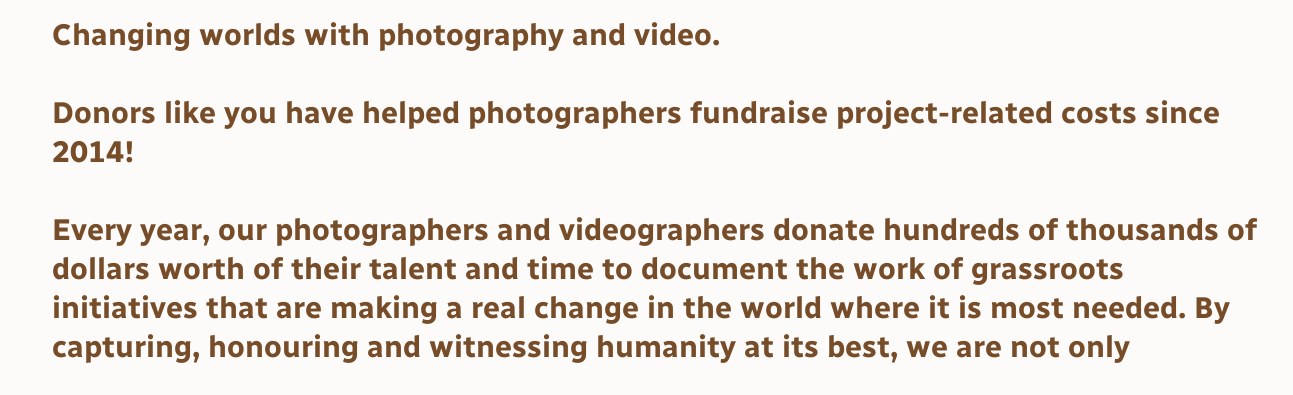Changing worlds with photography and video.

Donors like you have helped photographers fundraise project-related costs since 2014!

Every year, our photographers and videographers donate hundreds of thousands of dollars worth of their talent and time to document the work of grassroots initiatives that are making a real change in the world where it is most needed. By capturing, honouring and witnessing humanity at its best, we are not only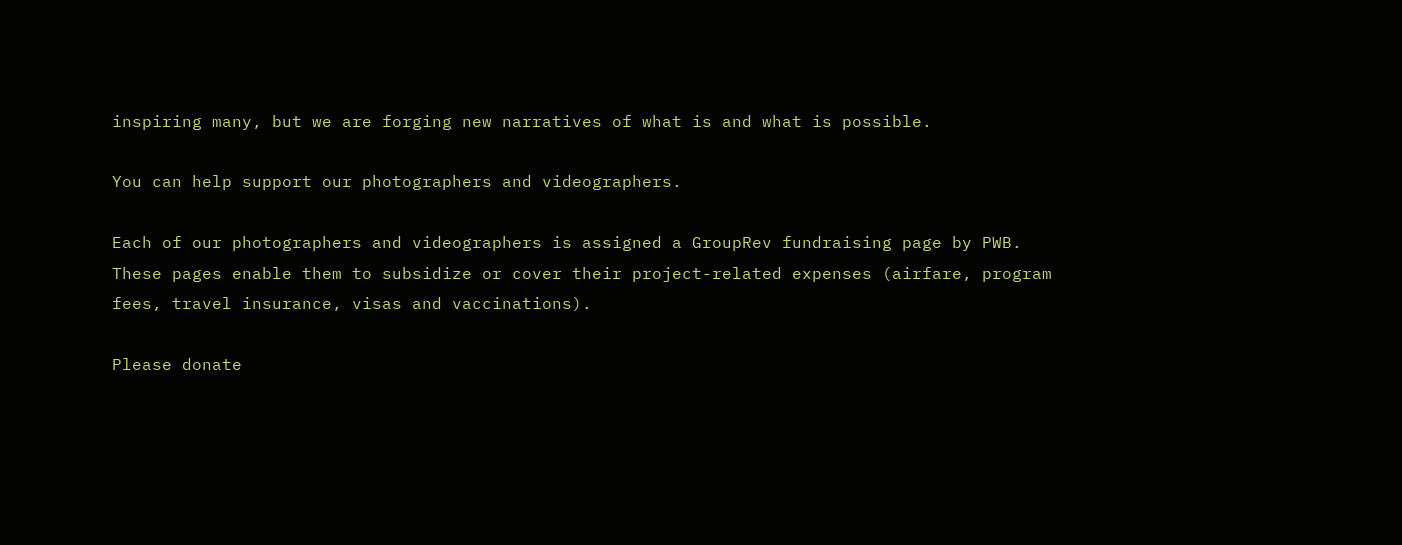inspiring many, but we are forging new narratives of what is and what is possible.

You can help support our photographers and videographers.

Each of our photographers and videographers is assigned a GroupRev fundraising page by PWB. These pages enable them to subsidize or cover their project-related expenses (airfare, program fees, travel insurance, visas and vaccinations).

Please donate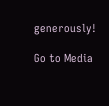generously!

Go to Media